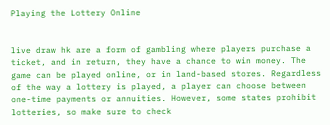Playing the Lottery Online


live draw hk are a form of gambling where players purchase a ticket, and in return, they have a chance to win money. The game can be played online, or in land-based stores. Regardless of the way a lottery is played, a player can choose between one-time payments or annuities. However, some states prohibit lotteries, so make sure to check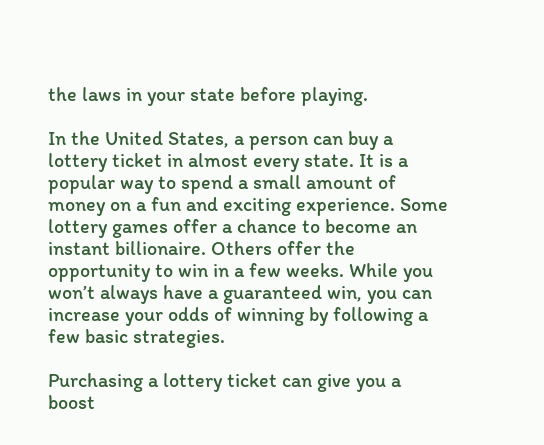the laws in your state before playing.

In the United States, a person can buy a lottery ticket in almost every state. It is a popular way to spend a small amount of money on a fun and exciting experience. Some lottery games offer a chance to become an instant billionaire. Others offer the opportunity to win in a few weeks. While you won’t always have a guaranteed win, you can increase your odds of winning by following a few basic strategies.

Purchasing a lottery ticket can give you a boost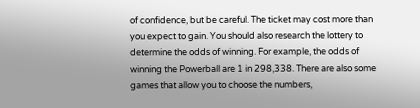of confidence, but be careful. The ticket may cost more than you expect to gain. You should also research the lottery to determine the odds of winning. For example, the odds of winning the Powerball are 1 in 298,338. There are also some games that allow you to choose the numbers,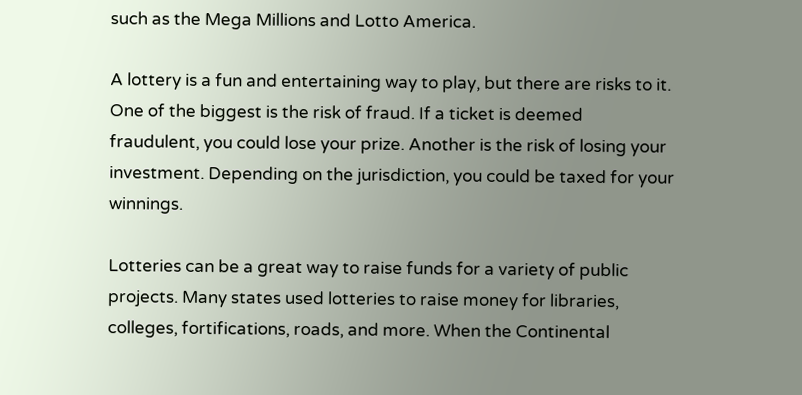such as the Mega Millions and Lotto America.

A lottery is a fun and entertaining way to play, but there are risks to it. One of the biggest is the risk of fraud. If a ticket is deemed fraudulent, you could lose your prize. Another is the risk of losing your investment. Depending on the jurisdiction, you could be taxed for your winnings.

Lotteries can be a great way to raise funds for a variety of public projects. Many states used lotteries to raise money for libraries, colleges, fortifications, roads, and more. When the Continental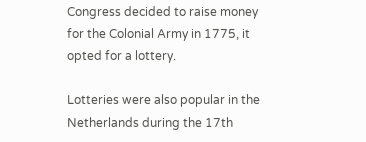Congress decided to raise money for the Colonial Army in 1775, it opted for a lottery.

Lotteries were also popular in the Netherlands during the 17th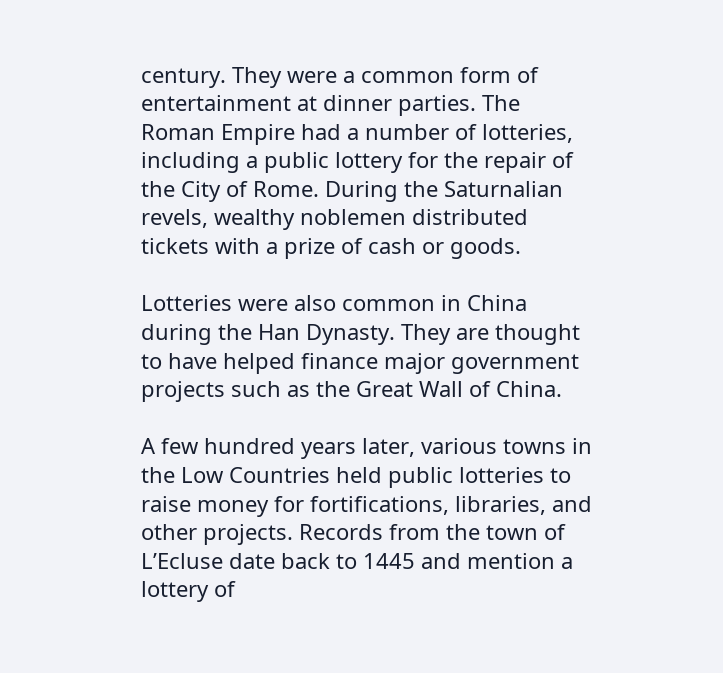century. They were a common form of entertainment at dinner parties. The Roman Empire had a number of lotteries, including a public lottery for the repair of the City of Rome. During the Saturnalian revels, wealthy noblemen distributed tickets with a prize of cash or goods.

Lotteries were also common in China during the Han Dynasty. They are thought to have helped finance major government projects such as the Great Wall of China.

A few hundred years later, various towns in the Low Countries held public lotteries to raise money for fortifications, libraries, and other projects. Records from the town of L’Ecluse date back to 1445 and mention a lottery of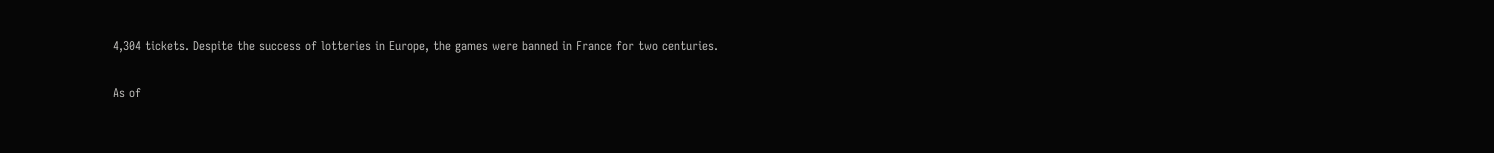4,304 tickets. Despite the success of lotteries in Europe, the games were banned in France for two centuries.

As of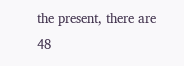the present, there are 48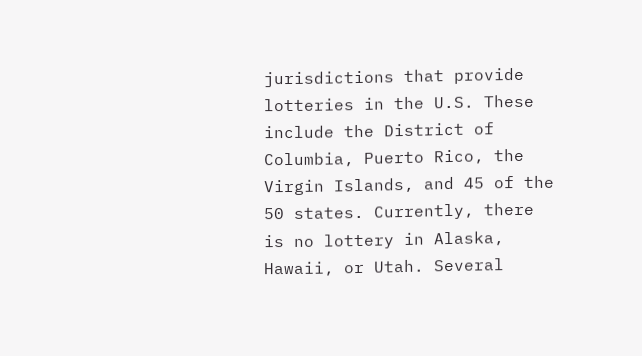jurisdictions that provide lotteries in the U.S. These include the District of Columbia, Puerto Rico, the Virgin Islands, and 45 of the 50 states. Currently, there is no lottery in Alaska, Hawaii, or Utah. Several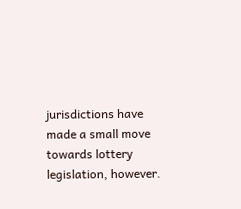jurisdictions have made a small move towards lottery legislation, however.